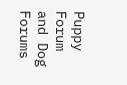Puppy Forum and Dog Forums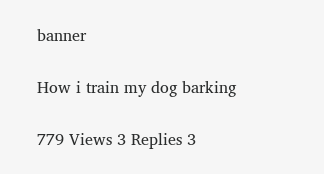banner

How i train my dog barking

779 Views 3 Replies 3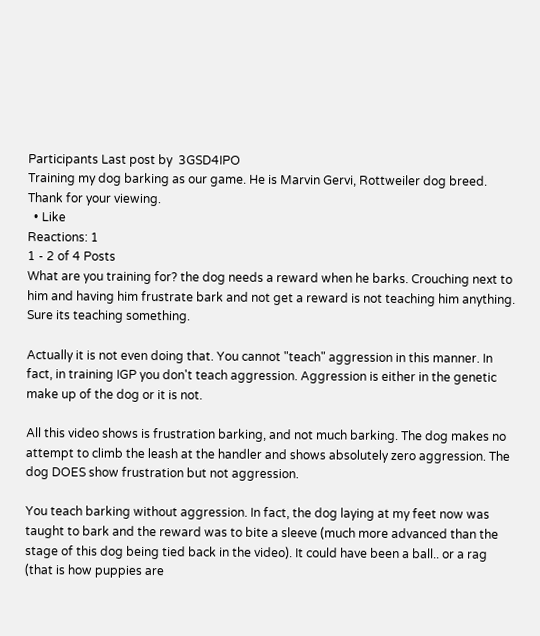Participants Last post by  3GSD4IPO
Training my dog barking as our game. He is Marvin Gervi, Rottweiler dog breed. Thank for your viewing.
  • Like
Reactions: 1
1 - 2 of 4 Posts
What are you training for? the dog needs a reward when he barks. Crouching next to him and having him frustrate bark and not get a reward is not teaching him anything.
Sure its teaching something.

Actually it is not even doing that. You cannot "teach" aggression in this manner. In fact, in training IGP you don't teach aggression. Aggression is either in the genetic make up of the dog or it is not.

All this video shows is frustration barking, and not much barking. The dog makes no attempt to climb the leash at the handler and shows absolutely zero aggression. The dog DOES show frustration but not aggression.

You teach barking without aggression. In fact, the dog laying at my feet now was taught to bark and the reward was to bite a sleeve (much more advanced than the stage of this dog being tied back in the video). It could have been a ball.. or a rag (that is how puppies are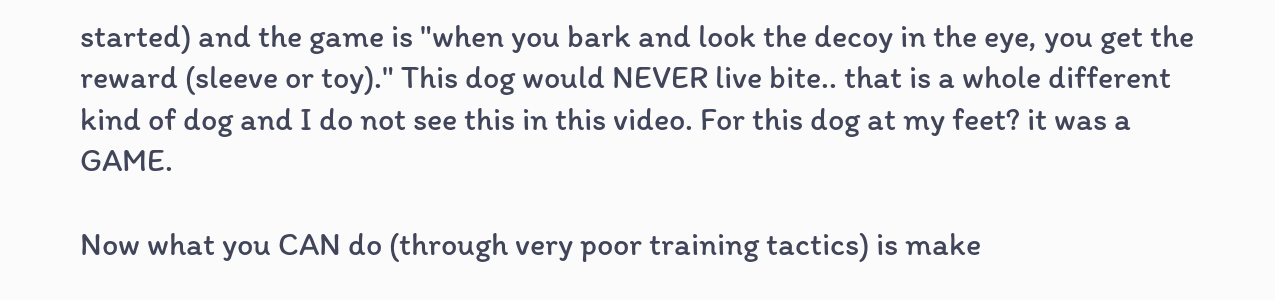started) and the game is "when you bark and look the decoy in the eye, you get the reward (sleeve or toy)." This dog would NEVER live bite.. that is a whole different kind of dog and I do not see this in this video. For this dog at my feet? it was a GAME.

Now what you CAN do (through very poor training tactics) is make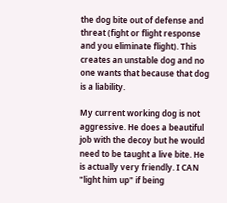the dog bite out of defense and threat (fight or flight response and you eliminate flight). This creates an unstable dog and no one wants that because that dog is a liability.

My current working dog is not aggressive. He does a beautiful job with the decoy but he would need to be taught a live bite. He is actually very friendly. I CAN "light him up" if being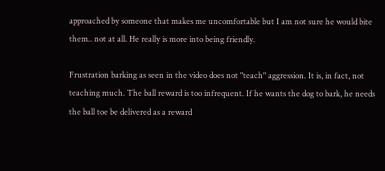approached by someone that makes me uncomfortable but I am not sure he would bite them.. not at all. He really is more into being friendly.

Frustration barking as seen in the video does not "teach" aggression. It is, in fact, not teaching much. The ball reward is too infrequent. If he wants the dog to bark, he needs the ball toe be delivered as a reward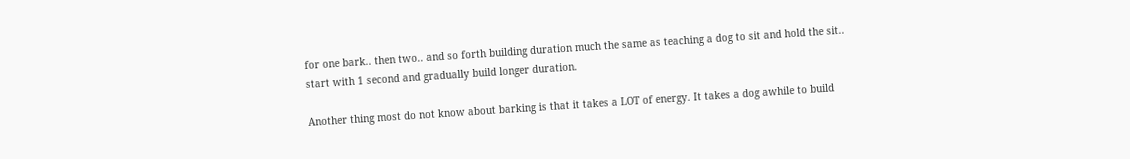for one bark.. then two.. and so forth building duration much the same as teaching a dog to sit and hold the sit.. start with 1 second and gradually build longer duration.

Another thing most do not know about barking is that it takes a LOT of energy. It takes a dog awhile to build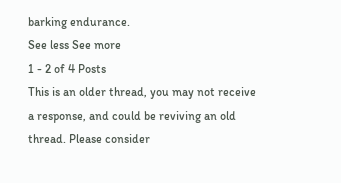barking endurance.
See less See more
1 - 2 of 4 Posts
This is an older thread, you may not receive a response, and could be reviving an old thread. Please consider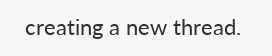creating a new thread.